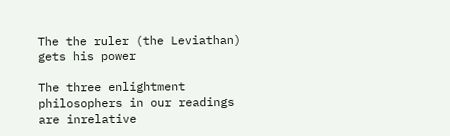The the ruler (the Leviathan) gets his power

The three enlightment philosophers in our readings are inrelative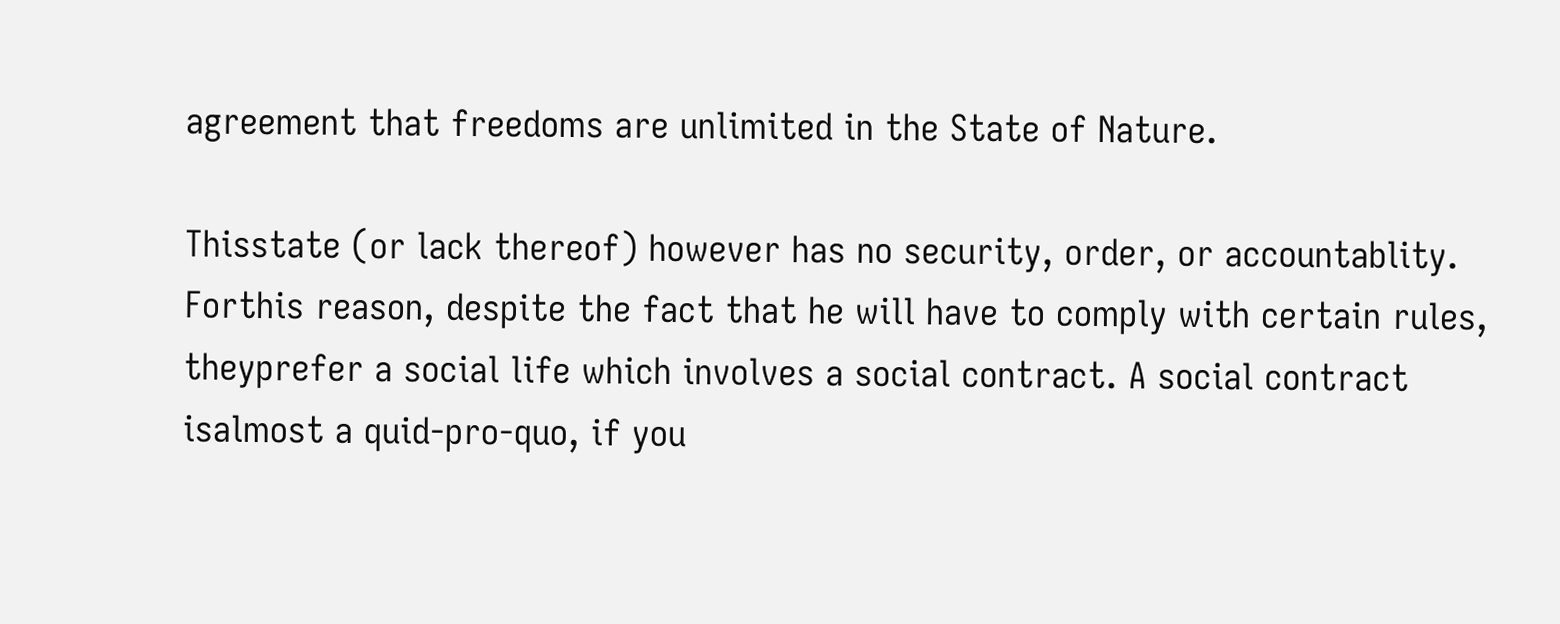agreement that freedoms are unlimited in the State of Nature.

Thisstate (or lack thereof) however has no security, order, or accountablity. Forthis reason, despite the fact that he will have to comply with certain rules, theyprefer a social life which involves a social contract. A social contract isalmost a quid-pro-quo, if you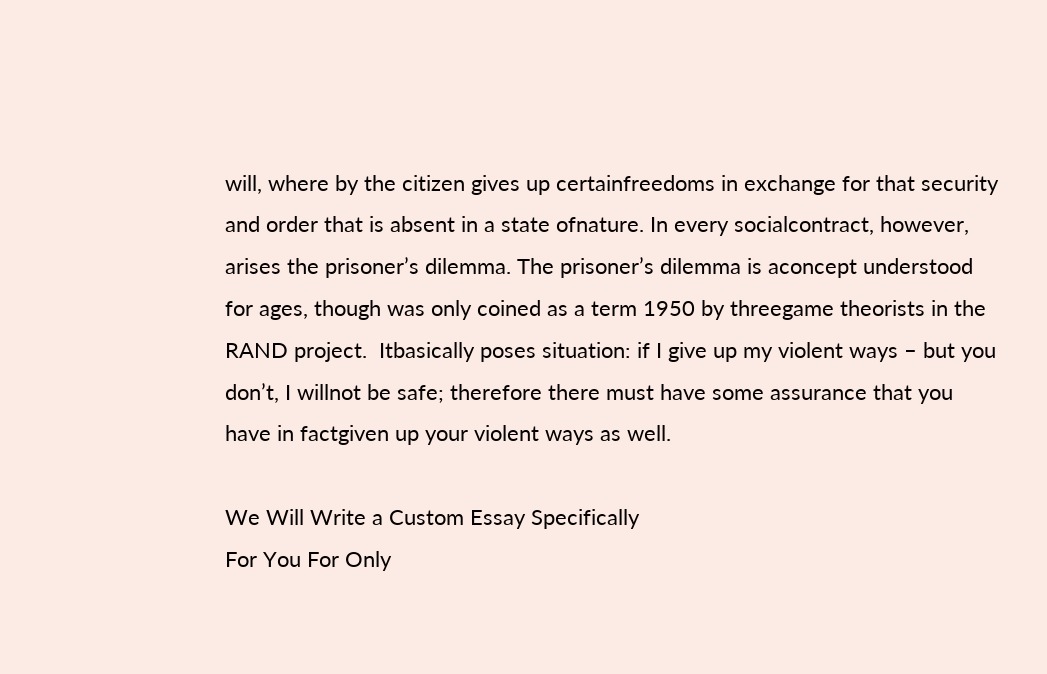will, where by the citizen gives up certainfreedoms in exchange for that security and order that is absent in a state ofnature. In every socialcontract, however, arises the prisoner’s dilemma. The prisoner’s dilemma is aconcept understood for ages, though was only coined as a term 1950 by threegame theorists in the RAND project.  Itbasically poses situation: if I give up my violent ways – but you don’t, I willnot be safe; therefore there must have some assurance that you have in factgiven up your violent ways as well.

We Will Write a Custom Essay Specifically
For You For Only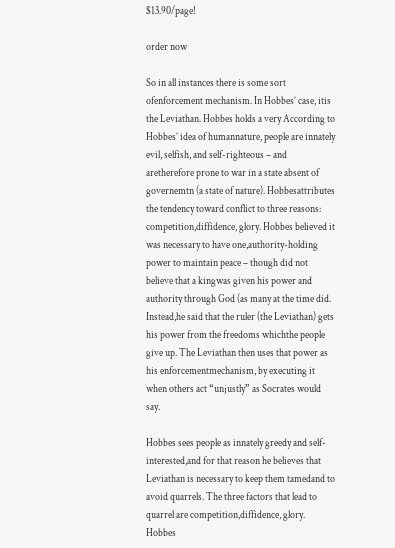$13.90/page!

order now

So in all instances there is some sort ofenforcement mechanism. In Hobbes’ case, itis the Leviathan. Hobbes holds a very According to Hobbes’ idea of humannature, people are innately evil, selfish, and self-righteous – and aretherefore prone to war in a state absent of governemtn (a state of nature). Hobbesattributes the tendency toward conflict to three reasons: competition,diffidence, glory. Hobbes believed it was necessary to have one,authority-holding power to maintain peace – though did not believe that a kingwas given his power and authority through God (as many at the time did. Instead,he said that the ruler (the Leviathan) gets his power from the freedoms whichthe people give up. The Leviathan then uses that power as his enforcementmechanism, by executing it when others act “unjustly” as Socrates would say.

Hobbes sees people as innately greedy and self-interested,and for that reason he believes that Leviathan is necessary to keep them tamedand to avoid quarrels. The three factors that lead to quarrel are competition,diffidence, glory. Hobbes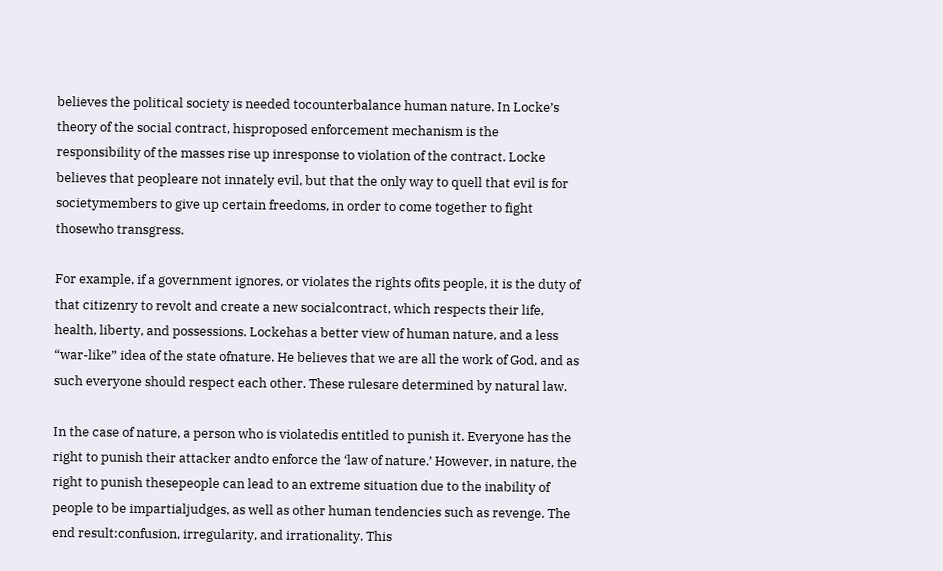believes the political society is needed tocounterbalance human nature. In Locke’s theory of the social contract, hisproposed enforcement mechanism is the responsibility of the masses rise up inresponse to violation of the contract. Locke believes that peopleare not innately evil, but that the only way to quell that evil is for societymembers to give up certain freedoms, in order to come together to fight thosewho transgress.

For example, if a government ignores, or violates the rights ofits people, it is the duty of that citizenry to revolt and create a new socialcontract, which respects their life, health, liberty, and possessions. Lockehas a better view of human nature, and a less “war-like” idea of the state ofnature. He believes that we are all the work of God, and as such everyone should respect each other. These rulesare determined by natural law.

In the case of nature, a person who is violatedis entitled to punish it. Everyone has the right to punish their attacker andto enforce the ‘law of nature.’ However, in nature, the right to punish thesepeople can lead to an extreme situation due to the inability of people to be impartialjudges, as well as other human tendencies such as revenge. The end result:confusion, irregularity, and irrationality. This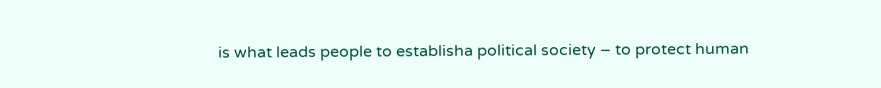is what leads people to establisha political society – to protect human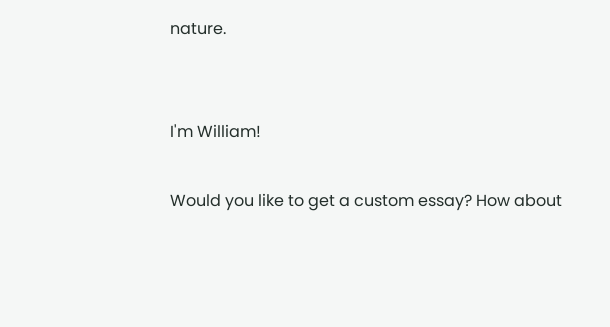nature.


I'm William!

Would you like to get a custom essay? How about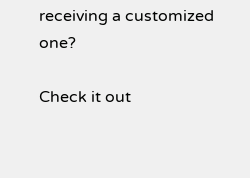receiving a customized one?

Check it out